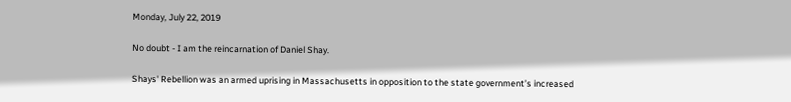Monday, July 22, 2019

No doubt - I am the reincarnation of Daniel Shay.

Shays' Rebellion was an armed uprising in Massachusetts in opposition to the state government’s increased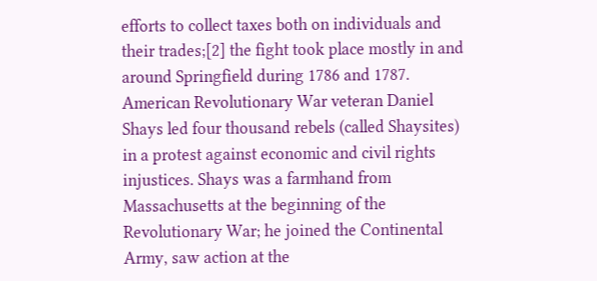efforts to collect taxes both on individuals and their trades;[2] the fight took place mostly in and around Springfield during 1786 and 1787. American Revolutionary War veteran Daniel Shays led four thousand rebels (called Shaysites) in a protest against economic and civil rights injustices. Shays was a farmhand from Massachusetts at the beginning of the Revolutionary War; he joined the Continental Army, saw action at the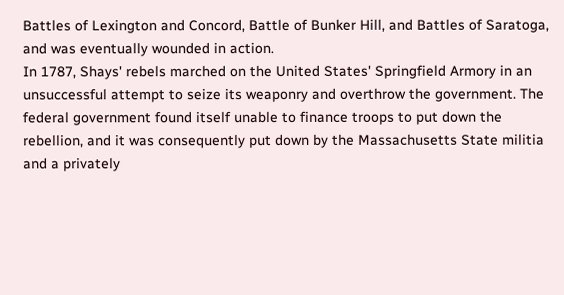Battles of Lexington and Concord, Battle of Bunker Hill, and Battles of Saratoga, and was eventually wounded in action.
In 1787, Shays' rebels marched on the United States' Springfield Armory in an unsuccessful attempt to seize its weaponry and overthrow the government. The federal government found itself unable to finance troops to put down the rebellion, and it was consequently put down by the Massachusetts State militia and a privately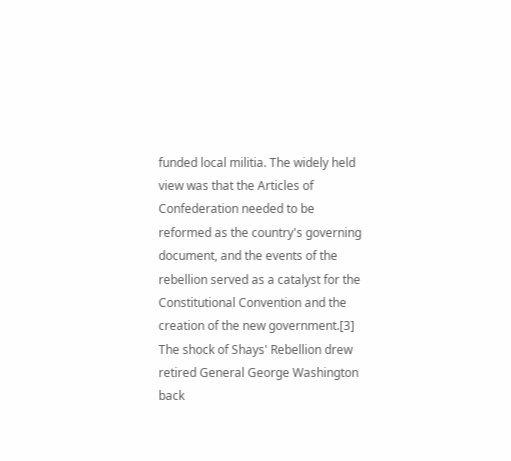funded local militia. The widely held view was that the Articles of Confederation needed to be reformed as the country's governing document, and the events of the rebellion served as a catalyst for the Constitutional Convention and the creation of the new government.[3]
The shock of Shays' Rebellion drew retired General George Washington back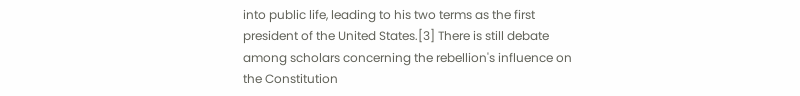into public life, leading to his two terms as the first president of the United States.[3] There is still debate among scholars concerning the rebellion's influence on the Constitution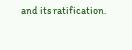and its ratification.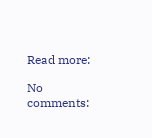Read more:

No comments: